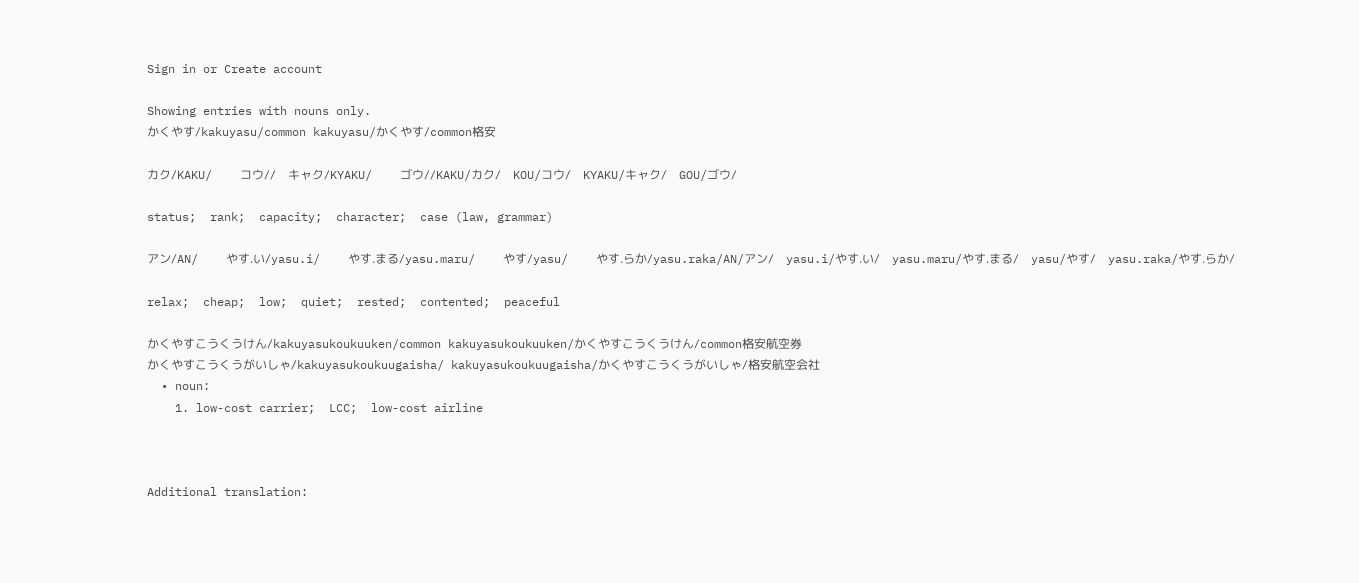Sign in or Create account

Showing entries with nouns only.
かくやす/kakuyasu/common kakuyasu/かくやす/common格安

カク/KAKU/    コウ//    キャク/KYAKU/    ゴウ//KAKU/カク/    KOU/コウ/    KYAKU/キャク/    GOU/ゴウ/

status;  rank;  capacity;  character;  case (law, grammar)

アン/AN/    やす.い/yasu.i/    やす.まる/yasu.maru/    やす/yasu/    やす.らか/yasu.raka/AN/アン/    yasu.i/やす.い/    yasu.maru/やす.まる/    yasu/やす/    yasu.raka/やす.らか/

relax;  cheap;  low;  quiet;  rested;  contented;  peaceful

かくやすこうくうけん/kakuyasukoukuuken/common kakuyasukoukuuken/かくやすこうくうけん/common格安航空券
かくやすこうくうがいしゃ/kakuyasukoukuugaisha/ kakuyasukoukuugaisha/かくやすこうくうがいしゃ/格安航空会社
  • noun:
    1. low-cost carrier;  LCC;  low-cost airline



Additional translation: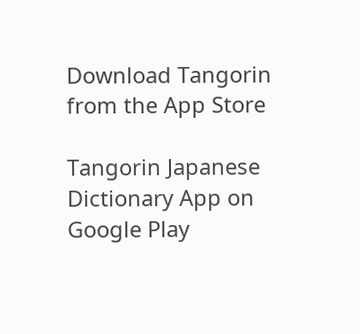Download Tangorin from the App Store

Tangorin Japanese Dictionary App on Google Play